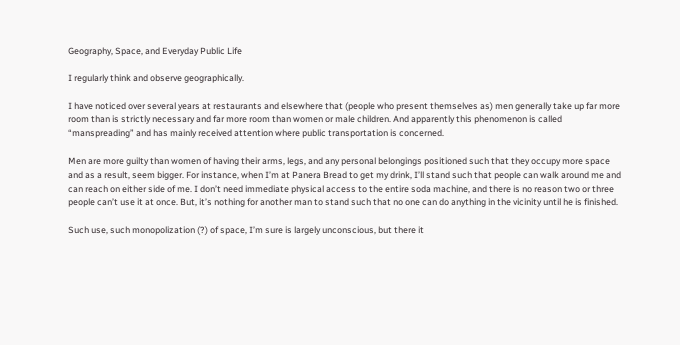Geography, Space, and Everyday Public Life

I regularly think and observe geographically.

I have noticed over several years at restaurants and elsewhere that (people who present themselves as) men generally take up far more room than is strictly necessary and far more room than women or male children. And apparently this phenomenon is called “manspreading” and has mainly received attention where public transportation is concerned.

Men are more guilty than women of having their arms, legs, and any personal belongings positioned such that they occupy more space and as a result, seem bigger. For instance, when I’m at Panera Bread to get my drink, I’ll stand such that people can walk around me and can reach on either side of me. I don’t need immediate physical access to the entire soda machine, and there is no reason two or three people can’t use it at once. But, it’s nothing for another man to stand such that no one can do anything in the vicinity until he is finished.

Such use, such monopolization (?) of space, I’m sure is largely unconscious, but there it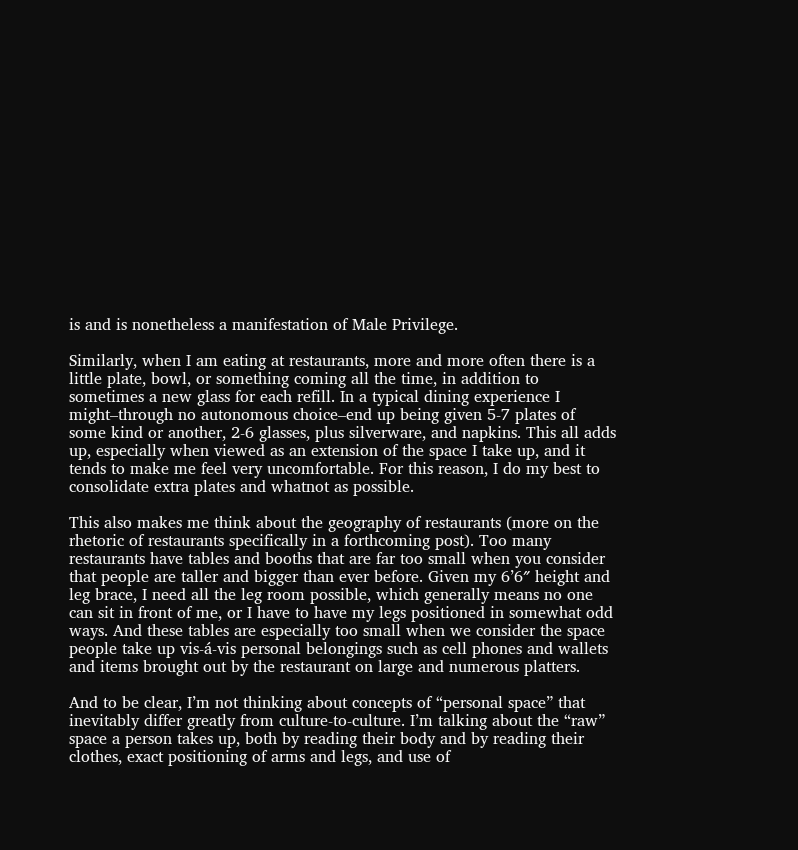is and is nonetheless a manifestation of Male Privilege.

Similarly, when I am eating at restaurants, more and more often there is a little plate, bowl, or something coming all the time, in addition to sometimes a new glass for each refill. In a typical dining experience I might–through no autonomous choice–end up being given 5-7 plates of some kind or another, 2-6 glasses, plus silverware, and napkins. This all adds up, especially when viewed as an extension of the space I take up, and it tends to make me feel very uncomfortable. For this reason, I do my best to consolidate extra plates and whatnot as possible.

This also makes me think about the geography of restaurants (more on the rhetoric of restaurants specifically in a forthcoming post). Too many restaurants have tables and booths that are far too small when you consider that people are taller and bigger than ever before. Given my 6’6″ height and leg brace, I need all the leg room possible, which generally means no one can sit in front of me, or I have to have my legs positioned in somewhat odd ways. And these tables are especially too small when we consider the space people take up vis-á-vis personal belongings such as cell phones and wallets and items brought out by the restaurant on large and numerous platters.

And to be clear, I’m not thinking about concepts of “personal space” that inevitably differ greatly from culture-to-culture. I’m talking about the “raw” space a person takes up, both by reading their body and by reading their clothes, exact positioning of arms and legs, and use of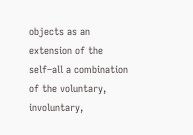objects as an extension of the self–all a combination of the voluntary, involuntary,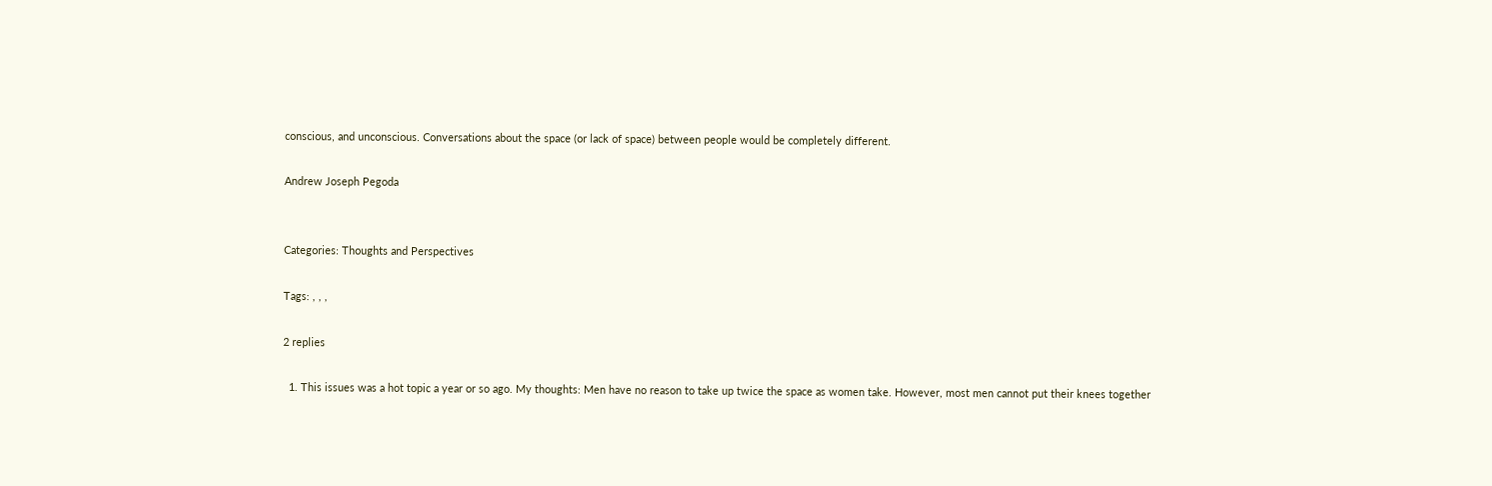conscious, and unconscious. Conversations about the space (or lack of space) between people would be completely different.

Andrew Joseph Pegoda


Categories: Thoughts and Perspectives

Tags: , , ,

2 replies

  1. This issues was a hot topic a year or so ago. My thoughts: Men have no reason to take up twice the space as women take. However, most men cannot put their knees together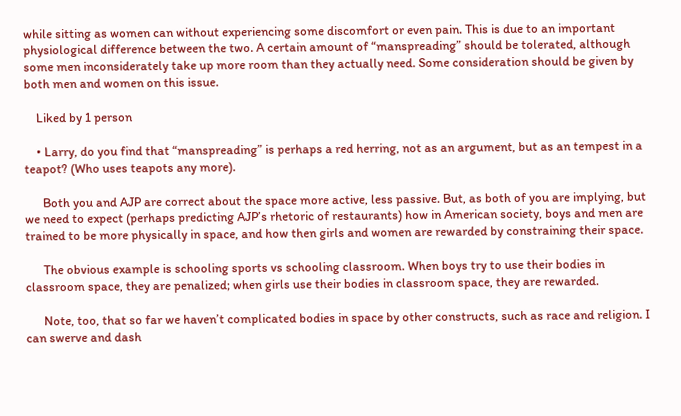while sitting as women can without experiencing some discomfort or even pain. This is due to an important physiological difference between the two. A certain amount of “manspreading” should be tolerated, although some men inconsiderately take up more room than they actually need. Some consideration should be given by both men and women on this issue.

    Liked by 1 person

    • Larry, do you find that “manspreading” is perhaps a red herring, not as an argument, but as an tempest in a teapot? (Who uses teapots any more).

      Both you and AJP are correct about the space more active, less passive. But, as both of you are implying, but we need to expect (perhaps predicting AJP’s rhetoric of restaurants) how in American society, boys and men are trained to be more physically in space, and how then girls and women are rewarded by constraining their space.

      The obvious example is schooling sports vs schooling classroom. When boys try to use their bodies in classroom space, they are penalized; when girls use their bodies in classroom space, they are rewarded.

      Note, too, that so far we haven’t complicated bodies in space by other constructs, such as race and religion. I can swerve and dash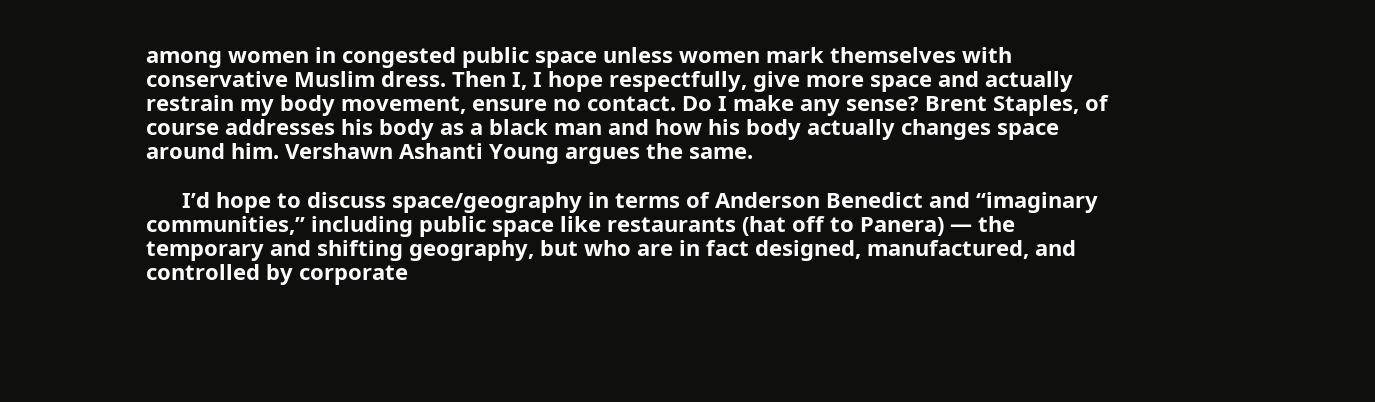among women in congested public space unless women mark themselves with conservative Muslim dress. Then I, I hope respectfully, give more space and actually restrain my body movement, ensure no contact. Do I make any sense? Brent Staples, of course addresses his body as a black man and how his body actually changes space around him. Vershawn Ashanti Young argues the same.

      I’d hope to discuss space/geography in terms of Anderson Benedict and “imaginary communities,” including public space like restaurants (hat off to Panera) — the temporary and shifting geography, but who are in fact designed, manufactured, and controlled by corporate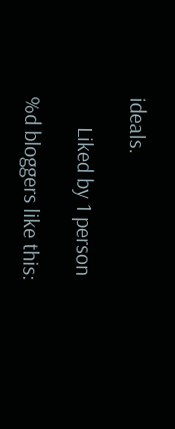ideals.

      Liked by 1 person

%d bloggers like this: